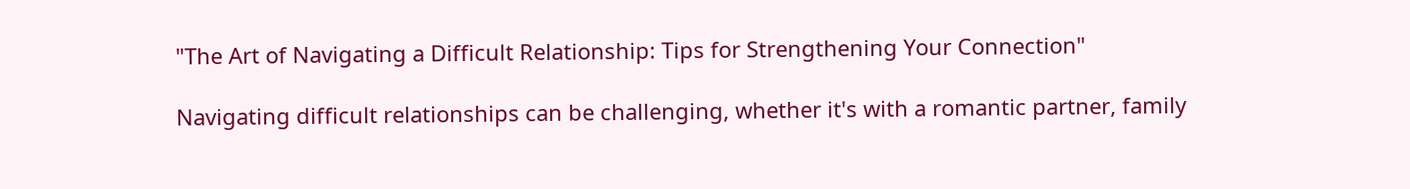"The Art of Navigating a Difficult Relationship: Tips for Strengthening Your Connection"

Navigating difficult relationships can be challenging, whether it's with a romantic partner, family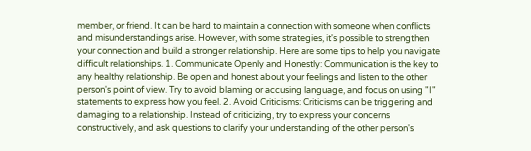member, or friend. It can be hard to maintain a connection with someone when conflicts and misunderstandings arise. However, with some strategies, it's possible to strengthen your connection and build a stronger relationship. Here are some tips to help you navigate difficult relationships. 1. Communicate Openly and Honestly: Communication is the key to any healthy relationship. Be open and honest about your feelings and listen to the other person's point of view. Try to avoid blaming or accusing language, and focus on using "I" statements to express how you feel. 2. Avoid Criticisms: Criticisms can be triggering and damaging to a relationship. Instead of criticizing, try to express your concerns constructively, and ask questions to clarify your understanding of the other person's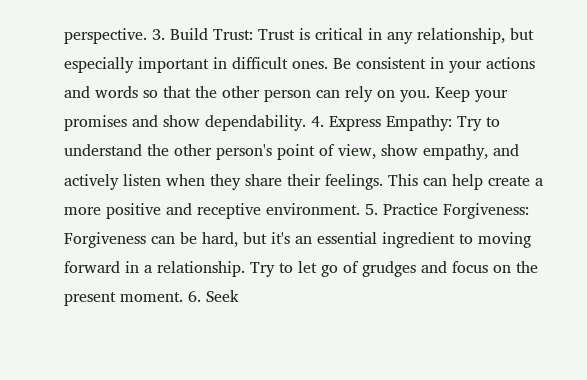perspective. 3. Build Trust: Trust is critical in any relationship, but especially important in difficult ones. Be consistent in your actions and words so that the other person can rely on you. Keep your promises and show dependability. 4. Express Empathy: Try to understand the other person's point of view, show empathy, and actively listen when they share their feelings. This can help create a more positive and receptive environment. 5. Practice Forgiveness: Forgiveness can be hard, but it's an essential ingredient to moving forward in a relationship. Try to let go of grudges and focus on the present moment. 6. Seek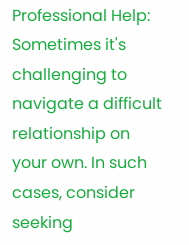Professional Help: Sometimes it's challenging to navigate a difficult relationship on your own. In such cases, consider seeking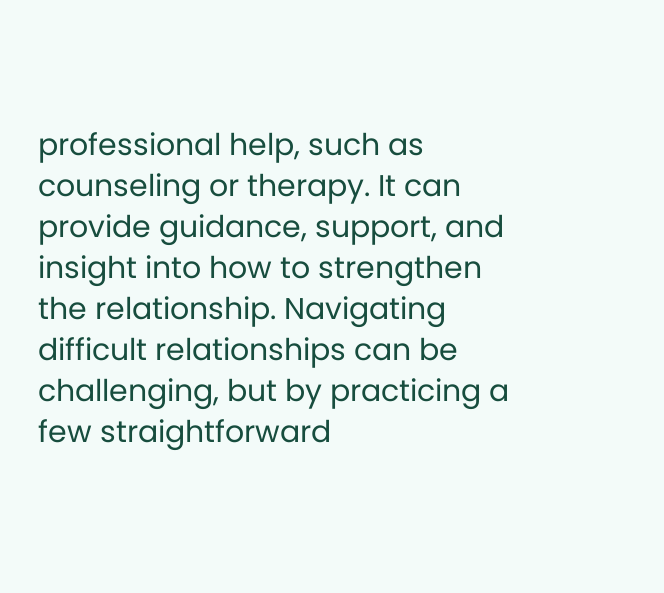professional help, such as counseling or therapy. It can provide guidance, support, and insight into how to strengthen the relationship. Navigating difficult relationships can be challenging, but by practicing a few straightforward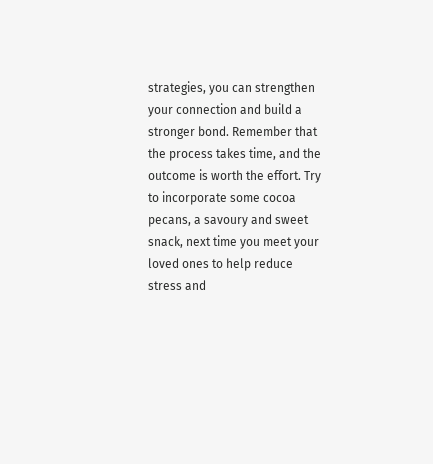strategies, you can strengthen your connection and build a stronger bond. Remember that the process takes time, and the outcome is worth the effort. Try to incorporate some cocoa pecans, a savoury and sweet snack, next time you meet your loved ones to help reduce stress and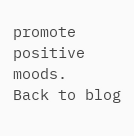promote positive moods.
Back to blog